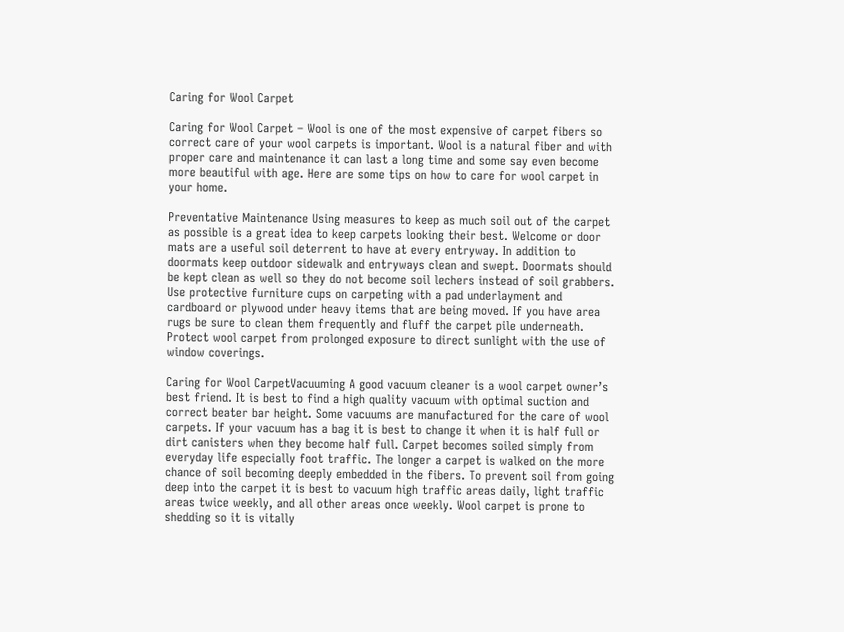Caring for Wool Carpet

Caring for Wool Carpet – Wool is one of the most expensive of carpet fibers so correct care of your wool carpets is important. Wool is a natural fiber and with proper care and maintenance it can last a long time and some say even become more beautiful with age. Here are some tips on how to care for wool carpet in your home.

Preventative Maintenance Using measures to keep as much soil out of the carpet as possible is a great idea to keep carpets looking their best. Welcome or door mats are a useful soil deterrent to have at every entryway. In addition to doormats keep outdoor sidewalk and entryways clean and swept. Doormats should be kept clean as well so they do not become soil lechers instead of soil grabbers. Use protective furniture cups on carpeting with a pad underlayment and cardboard or plywood under heavy items that are being moved. If you have area rugs be sure to clean them frequently and fluff the carpet pile underneath. Protect wool carpet from prolonged exposure to direct sunlight with the use of window coverings.

Caring for Wool CarpetVacuuming A good vacuum cleaner is a wool carpet owner’s best friend. It is best to find a high quality vacuum with optimal suction and correct beater bar height. Some vacuums are manufactured for the care of wool carpets. If your vacuum has a bag it is best to change it when it is half full or dirt canisters when they become half full. Carpet becomes soiled simply from everyday life especially foot traffic. The longer a carpet is walked on the more chance of soil becoming deeply embedded in the fibers. To prevent soil from going deep into the carpet it is best to vacuum high traffic areas daily, light traffic areas twice weekly, and all other areas once weekly. Wool carpet is prone to shedding so it is vitally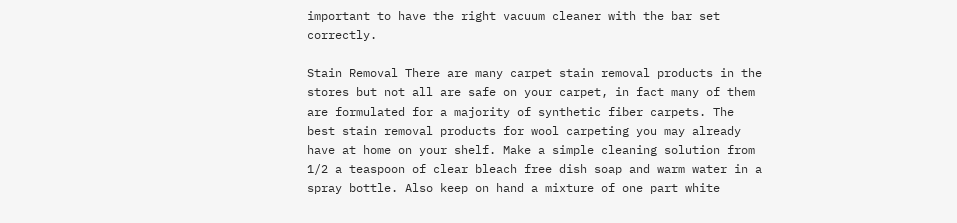important to have the right vacuum cleaner with the bar set correctly.

Stain Removal There are many carpet stain removal products in the stores but not all are safe on your carpet, in fact many of them are formulated for a majority of synthetic fiber carpets. The best stain removal products for wool carpeting you may already have at home on your shelf. Make a simple cleaning solution from 1/2 a teaspoon of clear bleach free dish soap and warm water in a spray bottle. Also keep on hand a mixture of one part white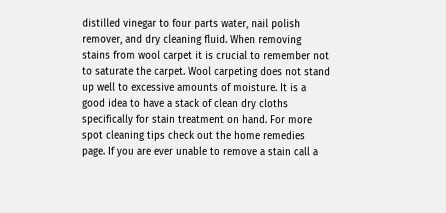distilled vinegar to four parts water, nail polish remover, and dry cleaning fluid. When removing stains from wool carpet it is crucial to remember not to saturate the carpet. Wool carpeting does not stand up well to excessive amounts of moisture. It is a good idea to have a stack of clean dry cloths specifically for stain treatment on hand. For more spot cleaning tips check out the home remedies page. If you are ever unable to remove a stain call a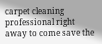carpet cleaning professional right away to come save the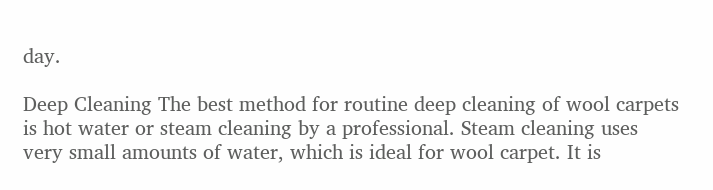day.

Deep Cleaning The best method for routine deep cleaning of wool carpets is hot water or steam cleaning by a professional. Steam cleaning uses very small amounts of water, which is ideal for wool carpet. It is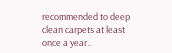recommended to deep clean carpets at least once a year..